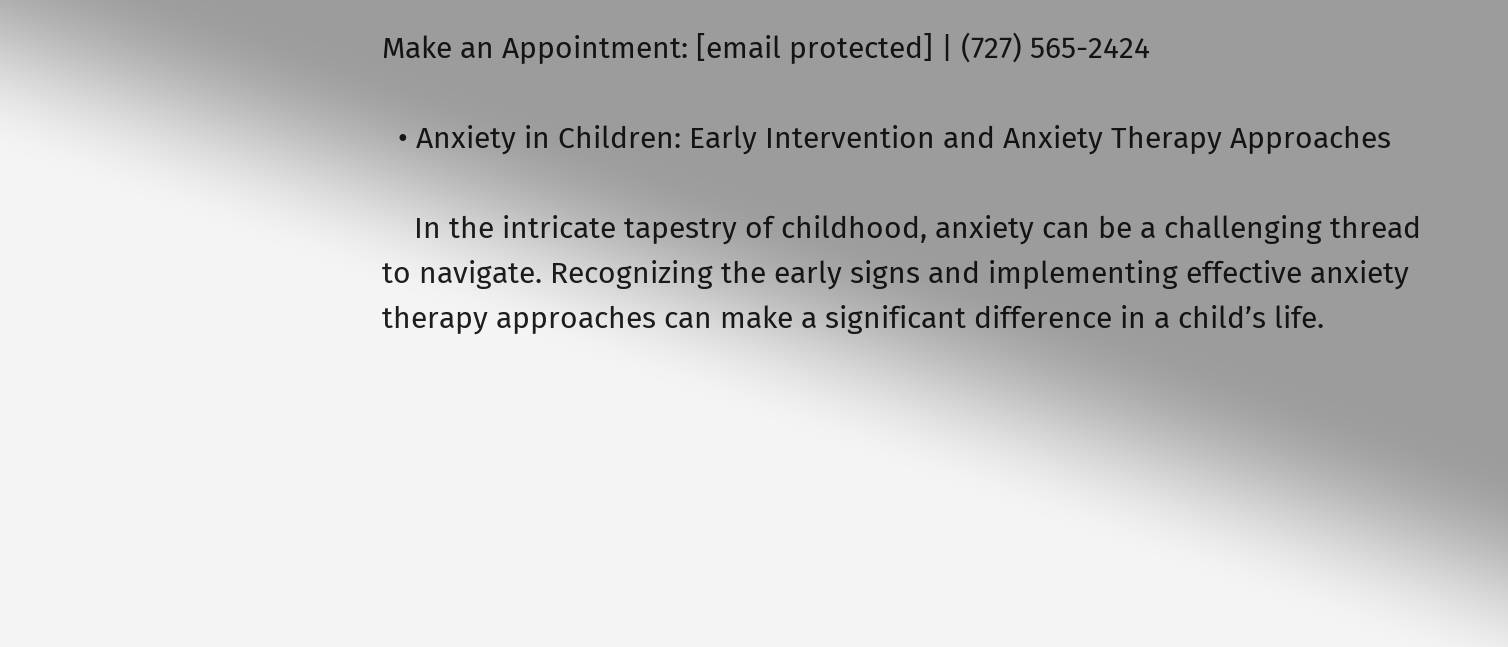Make an Appointment: [email protected] | (727) 565-2424

  • Anxiety in Children: Early Intervention and Anxiety Therapy Approaches

    In the intricate tapestry of childhood, anxiety can be a challenging thread to navigate. Recognizing the early signs and implementing effective anxiety therapy approaches can make a significant difference in a child’s life.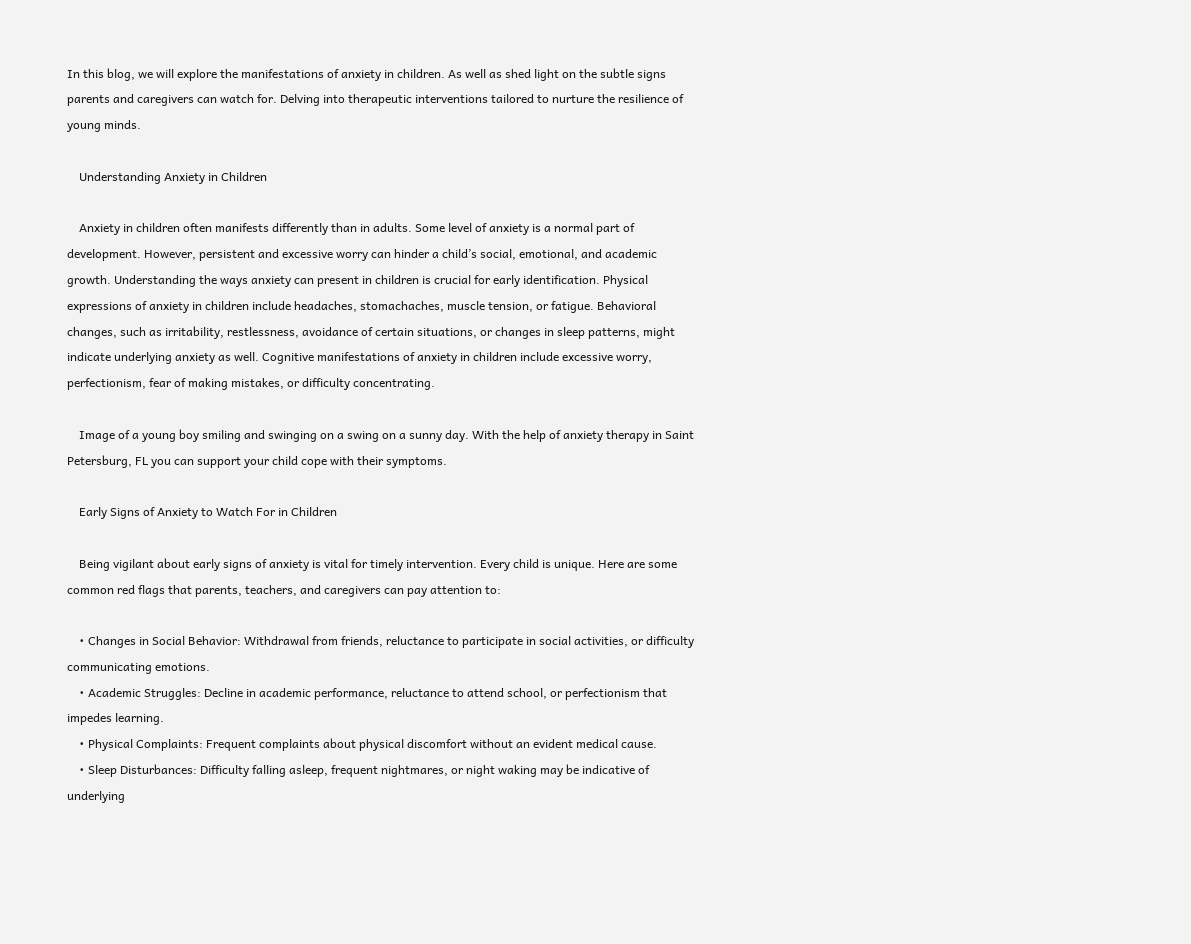In this blog, we will explore the manifestations of anxiety in children. As well as shed light on the subtle signs parents and caregivers can watch for. Delving into therapeutic interventions tailored to nurture the resilience of young minds.

    Understanding Anxiety in Children

    Anxiety in children often manifests differently than in adults. Some level of anxiety is a normal part of development. However, persistent and excessive worry can hinder a child’s social, emotional, and academic growth. Understanding the ways anxiety can present in children is crucial for early identification. Physical expressions of anxiety in children include headaches, stomachaches, muscle tension, or fatigue. Behavioral changes, such as irritability, restlessness, avoidance of certain situations, or changes in sleep patterns, might indicate underlying anxiety as well. Cognitive manifestations of anxiety in children include excessive worry, perfectionism, fear of making mistakes, or difficulty concentrating.

    Image of a young boy smiling and swinging on a swing on a sunny day. With the help of anxiety therapy in Saint Petersburg, FL you can support your child cope with their symptoms.

    Early Signs of Anxiety to Watch For in Children

    Being vigilant about early signs of anxiety is vital for timely intervention. Every child is unique. Here are some common red flags that parents, teachers, and caregivers can pay attention to:

    • Changes in Social Behavior: Withdrawal from friends, reluctance to participate in social activities, or difficulty communicating emotions.
    • Academic Struggles: Decline in academic performance, reluctance to attend school, or perfectionism that impedes learning.
    • Physical Complaints: Frequent complaints about physical discomfort without an evident medical cause.
    • Sleep Disturbances: Difficulty falling asleep, frequent nightmares, or night waking may be indicative of underlying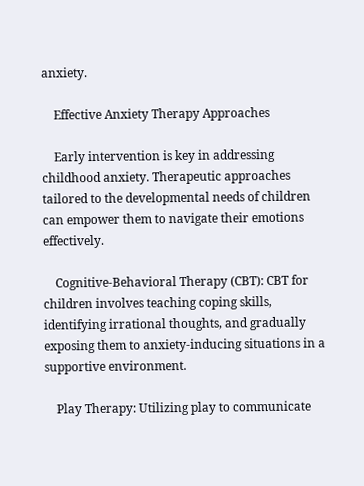anxiety.

    Effective Anxiety Therapy Approaches

    Early intervention is key in addressing childhood anxiety. Therapeutic approaches tailored to the developmental needs of children can empower them to navigate their emotions effectively.

    Cognitive-Behavioral Therapy (CBT): CBT for children involves teaching coping skills, identifying irrational thoughts, and gradually exposing them to anxiety-inducing situations in a supportive environment.

    Play Therapy: Utilizing play to communicate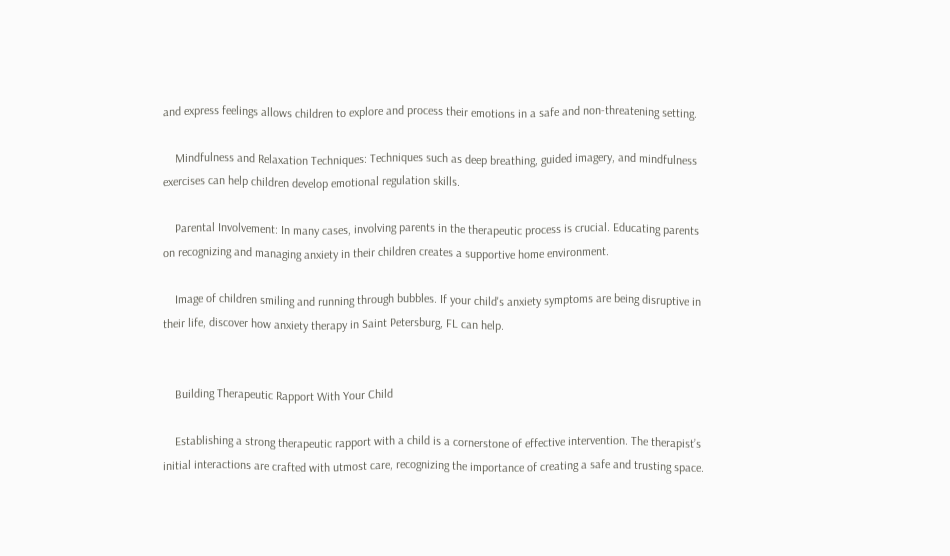and express feelings allows children to explore and process their emotions in a safe and non-threatening setting.

    Mindfulness and Relaxation Techniques: Techniques such as deep breathing, guided imagery, and mindfulness exercises can help children develop emotional regulation skills.

    Parental Involvement: In many cases, involving parents in the therapeutic process is crucial. Educating parents on recognizing and managing anxiety in their children creates a supportive home environment.

    Image of children smiling and running through bubbles. If your child's anxiety symptoms are being disruptive in their life, discover how anxiety therapy in Saint Petersburg, FL can help.


    Building Therapeutic Rapport With Your Child

    Establishing a strong therapeutic rapport with a child is a cornerstone of effective intervention. The therapist’s initial interactions are crafted with utmost care, recognizing the importance of creating a safe and trusting space.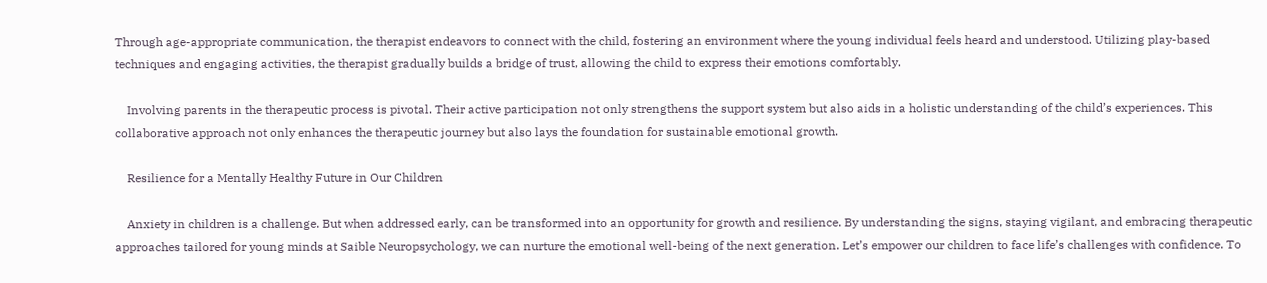Through age-appropriate communication, the therapist endeavors to connect with the child, fostering an environment where the young individual feels heard and understood. Utilizing play-based techniques and engaging activities, the therapist gradually builds a bridge of trust, allowing the child to express their emotions comfortably.

    Involving parents in the therapeutic process is pivotal. Their active participation not only strengthens the support system but also aids in a holistic understanding of the child’s experiences. This collaborative approach not only enhances the therapeutic journey but also lays the foundation for sustainable emotional growth.

    Resilience for a Mentally Healthy Future in Our Children

    Anxiety in children is a challenge. But when addressed early, can be transformed into an opportunity for growth and resilience. By understanding the signs, staying vigilant, and embracing therapeutic approaches tailored for young minds at Saible Neuropsychology, we can nurture the emotional well-being of the next generation. Let’s empower our children to face life’s challenges with confidence. To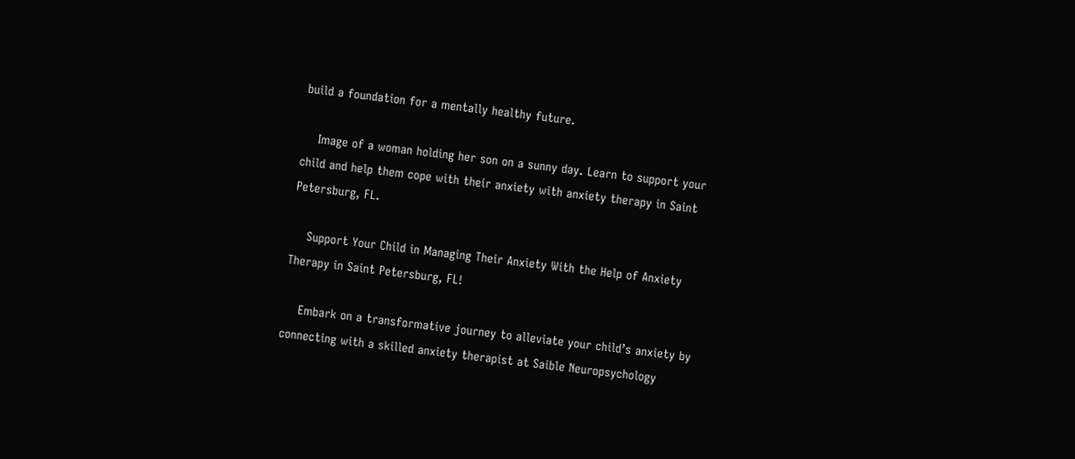build a foundation for a mentally healthy future.

    Image of a woman holding her son on a sunny day. Learn to support your child and help them cope with their anxiety with anxiety therapy in Saint Petersburg, FL.

    Support Your Child in Managing Their Anxiety With the Help of Anxiety Therapy in Saint Petersburg, FL!

    Embark on a transformative journey to alleviate your child’s anxiety by connecting with a skilled anxiety therapist at Saible Neuropsychology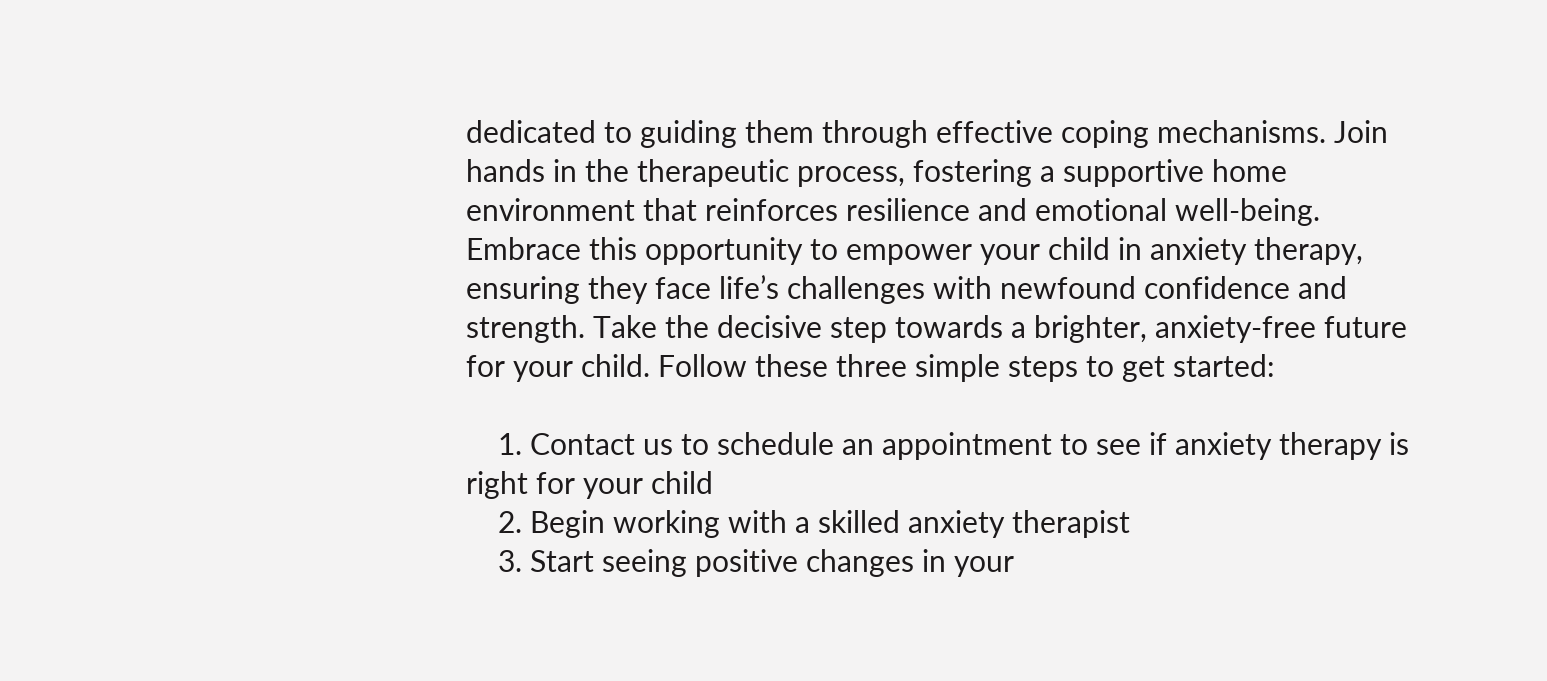dedicated to guiding them through effective coping mechanisms. Join hands in the therapeutic process, fostering a supportive home environment that reinforces resilience and emotional well-being. Embrace this opportunity to empower your child in anxiety therapy, ensuring they face life’s challenges with newfound confidence and strength. Take the decisive step towards a brighter, anxiety-free future for your child. Follow these three simple steps to get started:

    1. Contact us to schedule an appointment to see if anxiety therapy is right for your child
    2. Begin working with a skilled anxiety therapist
    3. Start seeing positive changes in your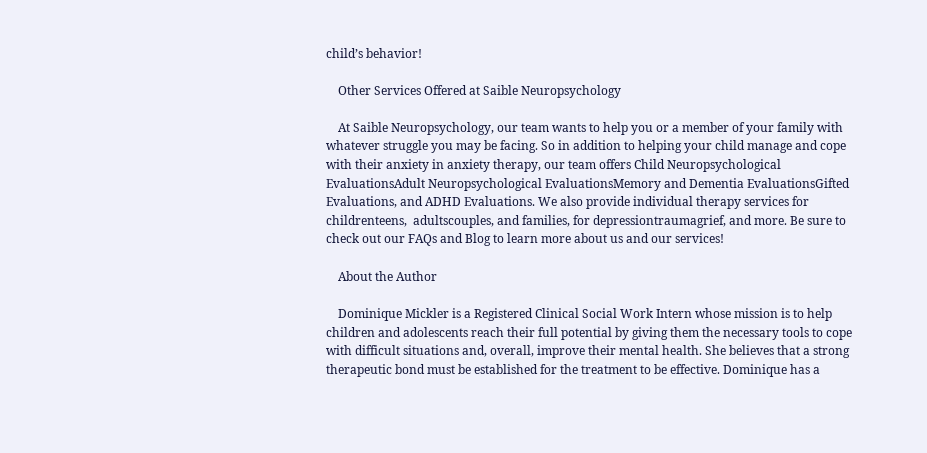child’s behavior!

    Other Services Offered at Saible Neuropsychology

    At Saible Neuropsychology, our team wants to help you or a member of your family with whatever struggle you may be facing. So in addition to helping your child manage and cope with their anxiety in anxiety therapy, our team offers Child Neuropsychological EvaluationsAdult Neuropsychological EvaluationsMemory and Dementia EvaluationsGifted Evaluations, and ADHD Evaluations. We also provide individual therapy services for childrenteens,  adultscouples, and families, for depressiontraumagrief, and more. Be sure to check out our FAQs and Blog to learn more about us and our services!

    About the Author

    Dominique Mickler is a Registered Clinical Social Work Intern whose mission is to help children and adolescents reach their full potential by giving them the necessary tools to cope with difficult situations and, overall, improve their mental health. She believes that a strong therapeutic bond must be established for the treatment to be effective. Dominique has a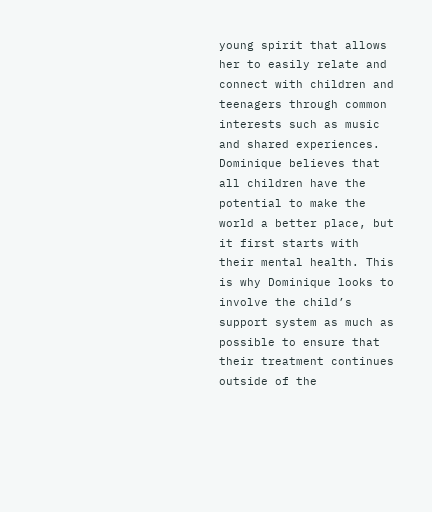young spirit that allows her to easily relate and connect with children and teenagers through common interests such as music and shared experiences. Dominique believes that all children have the potential to make the world a better place, but it first starts with their mental health. This is why Dominique looks to involve the child’s support system as much as possible to ensure that their treatment continues outside of the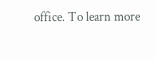office. To learn more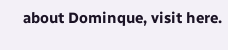about Dominque, visit here.